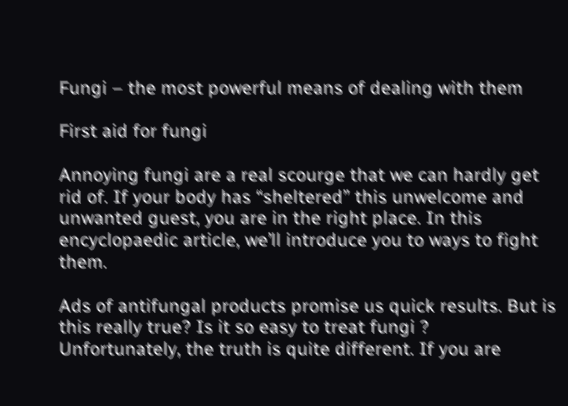Fungi – the most powerful means of dealing with them

First aid for fungi

Annoying fungi are a real scourge that we can hardly get rid of. If your body has “sheltered” this unwelcome and unwanted guest, you are in the right place. In this encyclopaedic article, we’ll introduce you to ways to fight them.

Ads of antifungal products promise us quick results. But is this really true? Is it so easy to treat fungi ?
Unfortunately, the truth is quite different. If you are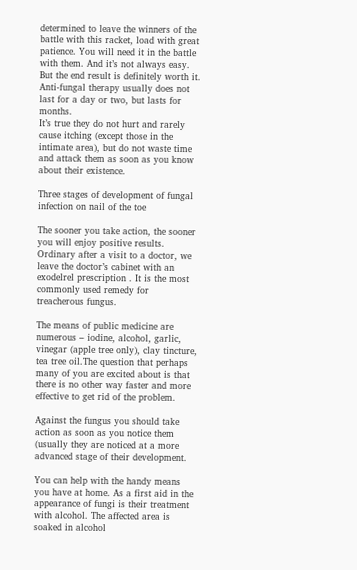determined to leave the winners of the battle with this racket, load with great patience. You will need it in the battle with them. And it’s not always easy. But the end result is definitely worth it. Anti-fungal therapy usually does not last for a day or two, but lasts for months.
It’s true they do not hurt and rarely cause itching (except those in the intimate area), but do not waste time and attack them as soon as you know about their existence.

Three stages of development of fungal infection on nail of the toe

The sooner you take action, the sooner you will enjoy positive results. Ordinary after a visit to a doctor, we leave the doctor’s cabinet with an exodelrel prescription . It is the most commonly used remedy for treacherous fungus.

The means of public medicine are numerous – iodine, alcohol, garlic, vinegar (apple tree only), clay tincture, tea tree oil.The question that perhaps many of you are excited about is that there is no other way faster and more effective to get rid of the problem.

Against the fungus you should take action as soon as you notice them (usually they are noticed at a more advanced stage of their development.

You can help with the handy means you have at home. As a first aid in the appearance of fungi is their treatment with alcohol. The affected area is soaked in alcohol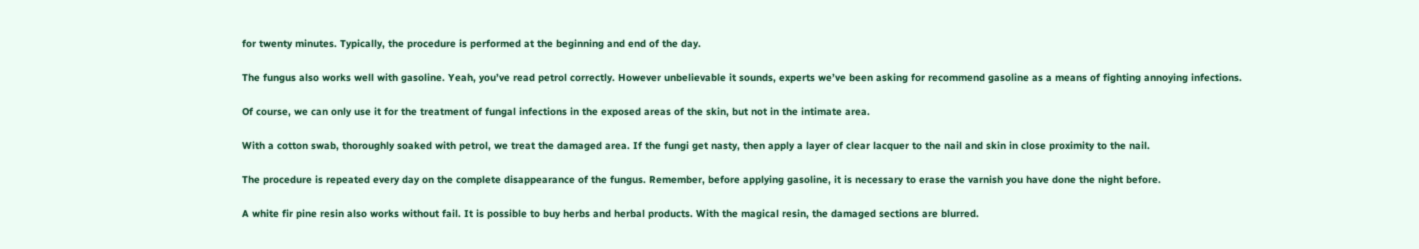for twenty minutes. Typically, the procedure is performed at the beginning and end of the day.

The fungus also works well with gasoline. Yeah, you’ve read petrol correctly. However unbelievable it sounds, experts we’ve been asking for recommend gasoline as a means of fighting annoying infections.

Of course, we can only use it for the treatment of fungal infections in the exposed areas of the skin, but not in the intimate area.

With a cotton swab, thoroughly soaked with petrol, we treat the damaged area. If the fungi get nasty, then apply a layer of clear lacquer to the nail and skin in close proximity to the nail.

The procedure is repeated every day on the complete disappearance of the fungus. Remember, before applying gasoline, it is necessary to erase the varnish you have done the night before.

A white fir pine resin also works without fail. It is possible to buy herbs and herbal products. With the magical resin, the damaged sections are blurred.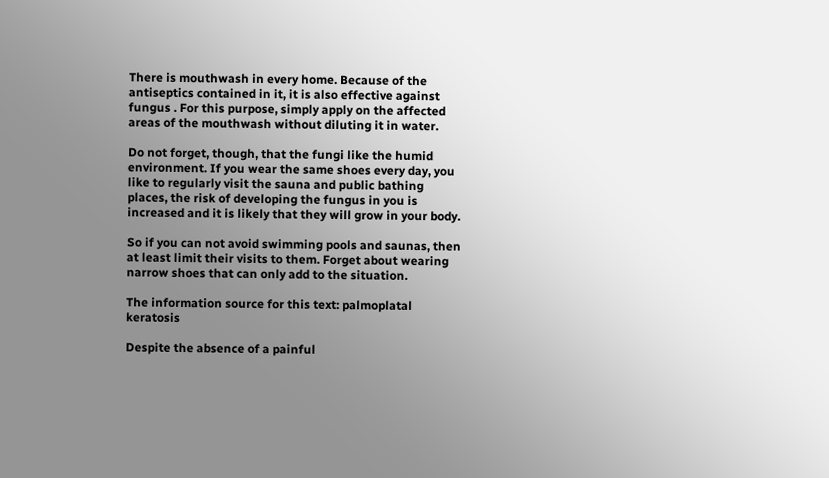There is mouthwash in every home. Because of the antiseptics contained in it, it is also effective against fungus . For this purpose, simply apply on the affected areas of the mouthwash without diluting it in water.

Do not forget, though, that the fungi like the humid environment. If you wear the same shoes every day, you like to regularly visit the sauna and public bathing places, the risk of developing the fungus in you is increased and it is likely that they will grow in your body.

So if you can not avoid swimming pools and saunas, then at least limit their visits to them. Forget about wearing narrow shoes that can only add to the situation.

The information source for this text: palmoplatal keratosis

Despite the absence of a painful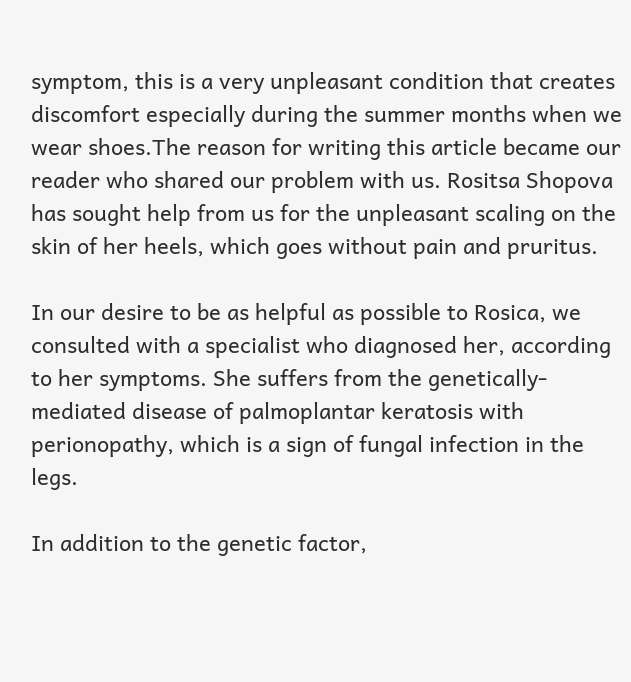symptom, this is a very unpleasant condition that creates discomfort especially during the summer months when we wear shoes.The reason for writing this article became our reader who shared our problem with us. Rositsa Shopova has sought help from us for the unpleasant scaling on the skin of her heels, which goes without pain and pruritus.

In our desire to be as helpful as possible to Rosica, we consulted with a specialist who diagnosed her, according to her symptoms. She suffers from the genetically-mediated disease of palmoplantar keratosis with perionopathy, which is a sign of fungal infection in the legs.

In addition to the genetic factor,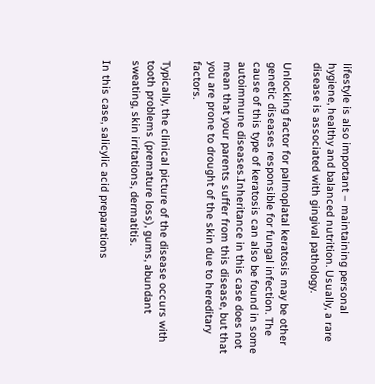lifestyle is also important – maintaining personal hygiene, healthy and balanced nutrition. Usually, a rare disease is associated with gingival pathology.

Unlocking factor for palmoplatal keratosis may be other genetic diseases responsible for fungal infection. The cause of this type of keratosis can also be found in some autoimmune diseases.Inheritance in this case does not mean that your parents suffer from this disease, but that you are prone to drought of the skin due to hereditary factors.

Typically, the clinical picture of the disease occurs with tooth problems (premature loss), gums, abundant sweating, skin irritations, dermatitis.

In this case, salicylic acid preparations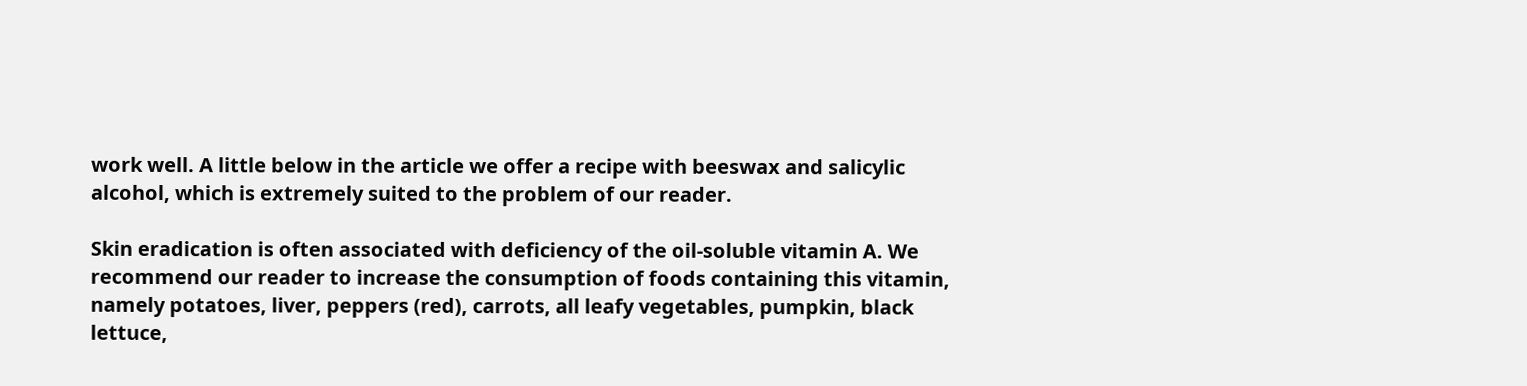work well. A little below in the article we offer a recipe with beeswax and salicylic alcohol, which is extremely suited to the problem of our reader.

Skin eradication is often associated with deficiency of the oil-soluble vitamin A. We recommend our reader to increase the consumption of foods containing this vitamin, namely potatoes, liver, peppers (red), carrots, all leafy vegetables, pumpkin, black lettuce,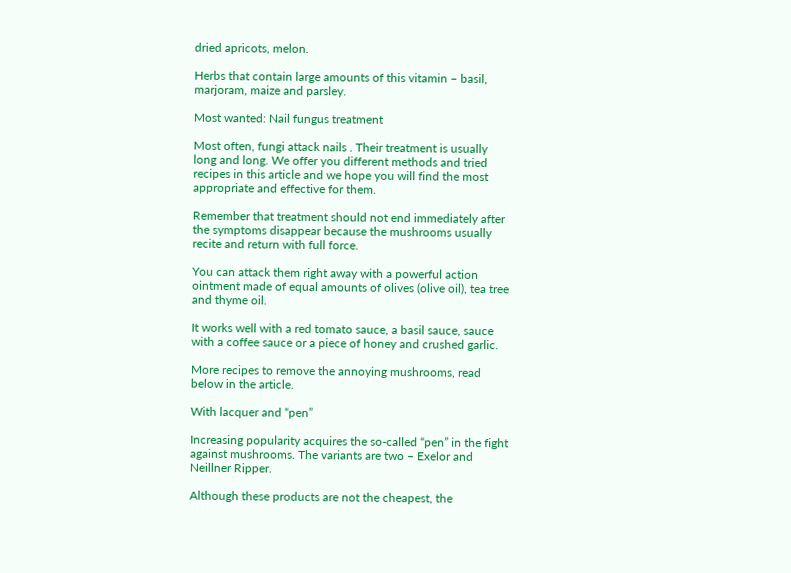dried apricots, melon.

Herbs that contain large amounts of this vitamin – basil, marjoram, maize and parsley.

Most wanted: Nail fungus treatment

Most often, fungi attack nails . Their treatment is usually long and long. We offer you different methods and tried recipes in this article and we hope you will find the most appropriate and effective for them.

Remember that treatment should not end immediately after the symptoms disappear because the mushrooms usually recite and return with full force.

You can attack them right away with a powerful action ointment made of equal amounts of olives (olive oil), tea tree and thyme oil.

It works well with a red tomato sauce, a basil sauce, sauce with a coffee sauce or a piece of honey and crushed garlic.

More recipes to remove the annoying mushrooms, read below in the article.

With lacquer and “pen”

Increasing popularity acquires the so-called “pen” in the fight against mushrooms. The variants are two – Exelor and Neillner Ripper.

Although these products are not the cheapest, the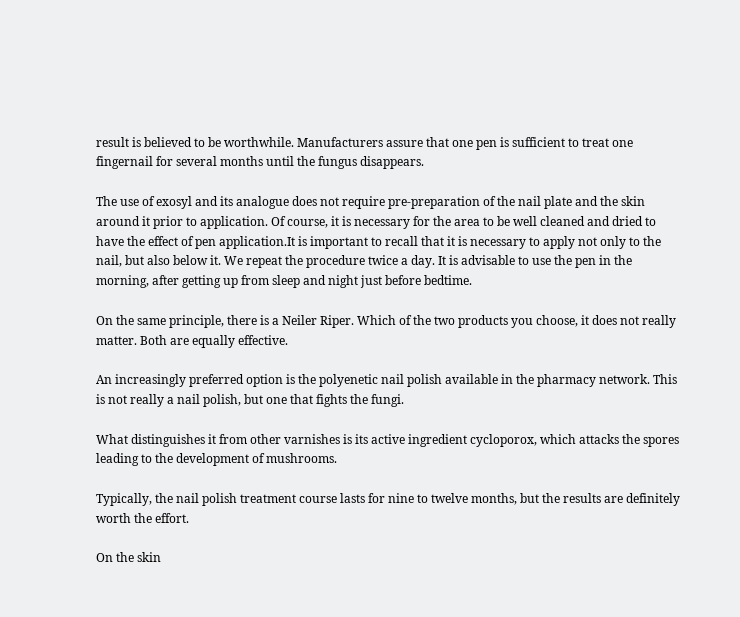result is believed to be worthwhile. Manufacturers assure that one pen is sufficient to treat one fingernail for several months until the fungus disappears.

The use of exosyl and its analogue does not require pre-preparation of the nail plate and the skin around it prior to application. Of course, it is necessary for the area to be well cleaned and dried to have the effect of pen application.It is important to recall that it is necessary to apply not only to the nail, but also below it. We repeat the procedure twice a day. It is advisable to use the pen in the morning, after getting up from sleep and night just before bedtime.

On the same principle, there is a Neiler Riper. Which of the two products you choose, it does not really matter. Both are equally effective.

An increasingly preferred option is the polyenetic nail polish available in the pharmacy network. This is not really a nail polish, but one that fights the fungi.

What distinguishes it from other varnishes is its active ingredient cycloporox, which attacks the spores leading to the development of mushrooms.

Typically, the nail polish treatment course lasts for nine to twelve months, but the results are definitely worth the effort.

On the skin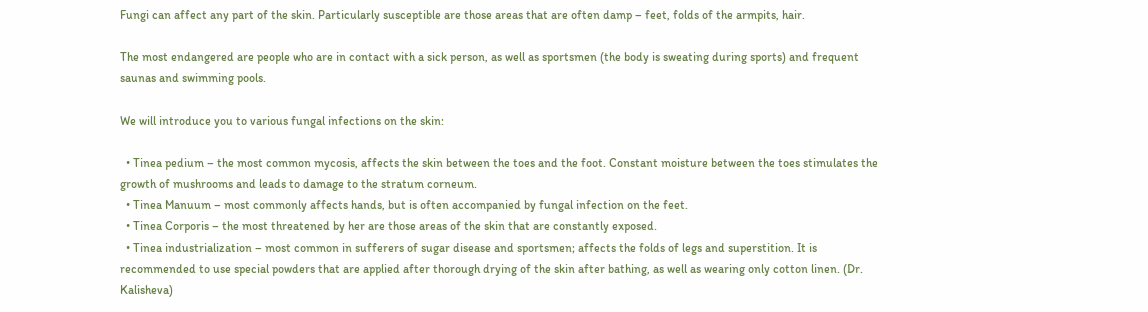Fungi can affect any part of the skin. Particularly susceptible are those areas that are often damp – feet, folds of the armpits, hair.

The most endangered are people who are in contact with a sick person, as well as sportsmen (the body is sweating during sports) and frequent saunas and swimming pools.

We will introduce you to various fungal infections on the skin:

  • Tinea pedium – the most common mycosis, affects the skin between the toes and the foot. Constant moisture between the toes stimulates the growth of mushrooms and leads to damage to the stratum corneum.
  • Tinea Manuum – most commonly affects hands, but is often accompanied by fungal infection on the feet.
  • Tinea Corporis – the most threatened by her are those areas of the skin that are constantly exposed.
  • Tinea industrialization – most common in sufferers of sugar disease and sportsmen; affects the folds of legs and superstition. It is recommended to use special powders that are applied after thorough drying of the skin after bathing, as well as wearing only cotton linen. (Dr. Kalisheva)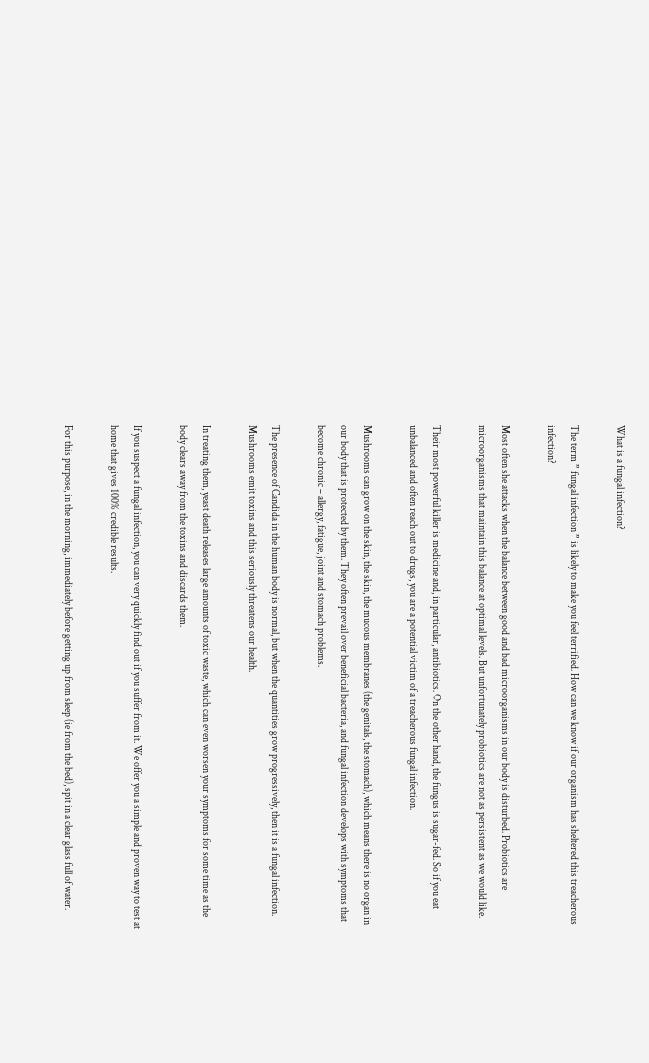What is a fungal infection?

The term ” fungal infection ” is likely to make you feel terrified. How can we know if our organism has sheltered this treacherous infection?

Most often she attacks when the balance between good and bad microorganisms in our body is disturbed. Probiotics are microorganisms that maintain this balance at optimal levels. But unfortunately probiotics are not as persistent as we would like.

Their most powerful killer is medicine and, in particular, antibiotics. On the other hand, the fungus is sugar-fed. So if you eat unbalanced and often reach out to drugs, you are a potential victim of a treacherous fungal infection.

Mushrooms can grow on the skin, the skin, the mucous membranes (the genitals, the stomach), which means there is no organ in our body that is protected by them. They often prevail over beneficial bacteria, and fungal infection develops with symptoms that become chronic – allergy, fatigue, joint and stomach problems.

The presence of Candida in the human body is normal, but when the quantities grow progressively, then it is a fungal infection. Mushrooms emit toxins and this seriously threatens our health.

In treating them, yeast death releases large amounts of toxic waste, which can even worsen your symptoms for some time as the body clears away from the toxins and discards them.

If you suspect a fungal infection, you can very quickly find out if you suffer from it. We offer you a simple and proven way to test at home that gives 100% credible results.

For this purpose, in the morning, immediately before getting up from sleep (ie from the bed), spit in a clear glass full of water.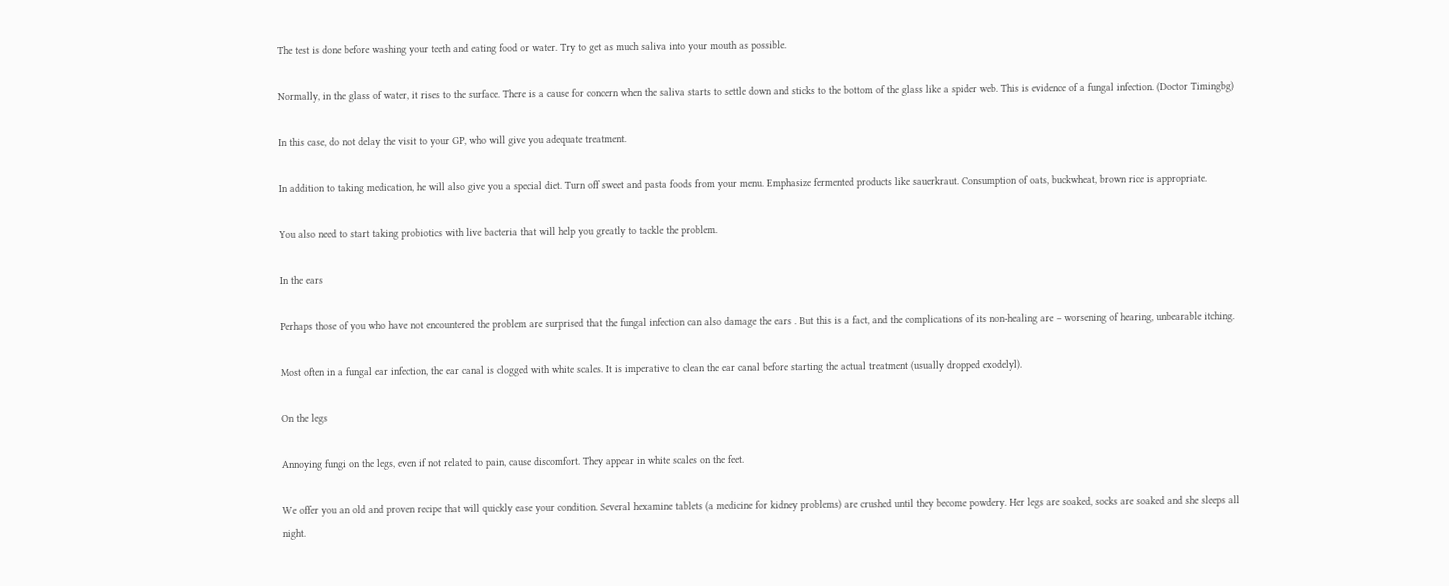The test is done before washing your teeth and eating food or water. Try to get as much saliva into your mouth as possible.

Normally, in the glass of water, it rises to the surface. There is a cause for concern when the saliva starts to settle down and sticks to the bottom of the glass like a spider web. This is evidence of a fungal infection. (Doctor Timingbg)

In this case, do not delay the visit to your GP, who will give you adequate treatment.

In addition to taking medication, he will also give you a special diet. Turn off sweet and pasta foods from your menu. Emphasize fermented products like sauerkraut. Consumption of oats, buckwheat, brown rice is appropriate.

You also need to start taking probiotics with live bacteria that will help you greatly to tackle the problem.

In the ears

Perhaps those of you who have not encountered the problem are surprised that the fungal infection can also damage the ears . But this is a fact, and the complications of its non-healing are – worsening of hearing, unbearable itching.

Most often in a fungal ear infection, the ear canal is clogged with white scales. It is imperative to clean the ear canal before starting the actual treatment (usually dropped exodelyl).

On the legs

Annoying fungi on the legs, even if not related to pain, cause discomfort. They appear in white scales on the feet.

We offer you an old and proven recipe that will quickly ease your condition. Several hexamine tablets (a medicine for kidney problems) are crushed until they become powdery. Her legs are soaked, socks are soaked and she sleeps all night.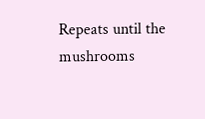Repeats until the mushrooms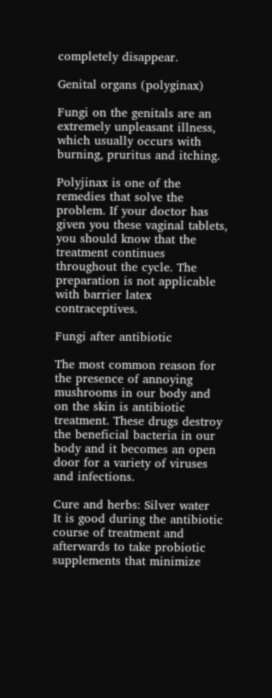completely disappear.

Genital organs (polyginax)

Fungi on the genitals are an extremely unpleasant illness, which usually occurs with burning, pruritus and itching.

Polyjinax is one of the remedies that solve the problem. If your doctor has given you these vaginal tablets, you should know that the treatment continues throughout the cycle. The preparation is not applicable with barrier latex contraceptives.

Fungi after antibiotic

The most common reason for the presence of annoying mushrooms in our body and on the skin is antibiotic treatment. These drugs destroy the beneficial bacteria in our body and it becomes an open door for a variety of viruses and infections.

Cure and herbs: Silver water
It is good during the antibiotic course of treatment and afterwards to take probiotic supplements that minimize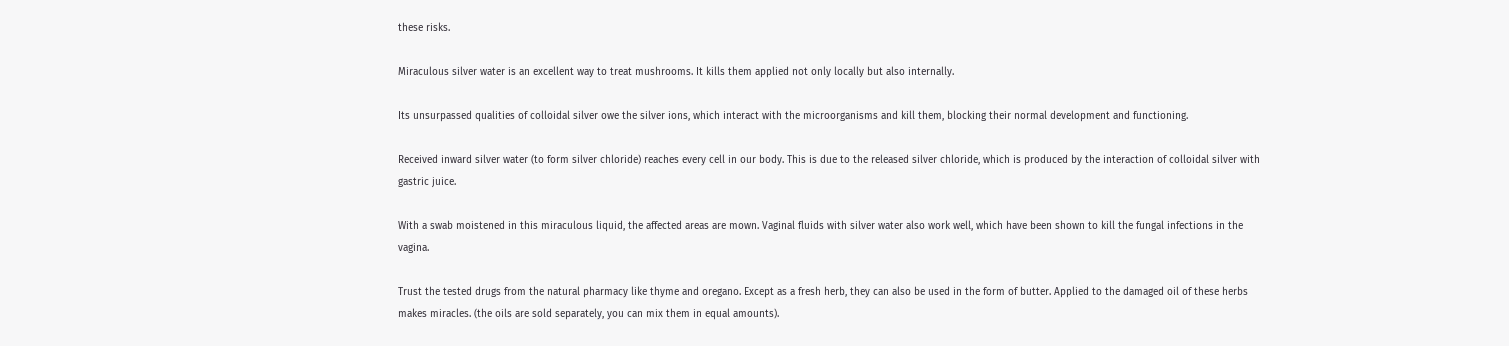these risks.

Miraculous silver water is an excellent way to treat mushrooms. It kills them applied not only locally but also internally.

Its unsurpassed qualities of colloidal silver owe the silver ions, which interact with the microorganisms and kill them, blocking their normal development and functioning.

Received inward silver water (to form silver chloride) reaches every cell in our body. This is due to the released silver chloride, which is produced by the interaction of colloidal silver with gastric juice.

With a swab moistened in this miraculous liquid, the affected areas are mown. Vaginal fluids with silver water also work well, which have been shown to kill the fungal infections in the vagina.

Trust the tested drugs from the natural pharmacy like thyme and oregano. Except as a fresh herb, they can also be used in the form of butter. Applied to the damaged oil of these herbs makes miracles. (the oils are sold separately, you can mix them in equal amounts).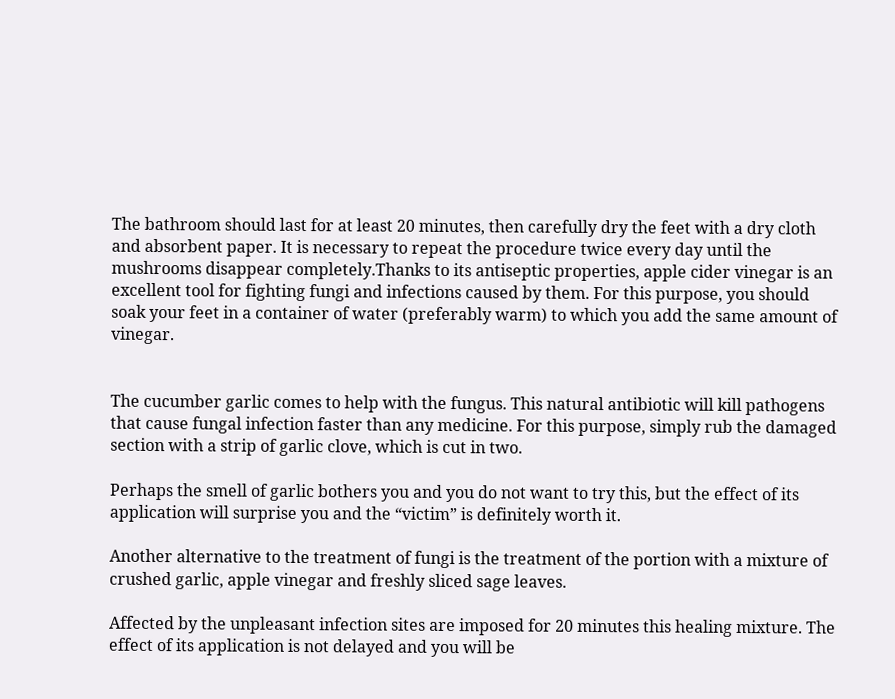The bathroom should last for at least 20 minutes, then carefully dry the feet with a dry cloth and absorbent paper. It is necessary to repeat the procedure twice every day until the mushrooms disappear completely.Thanks to its antiseptic properties, apple cider vinegar is an excellent tool for fighting fungi and infections caused by them. For this purpose, you should soak your feet in a container of water (preferably warm) to which you add the same amount of vinegar.


The cucumber garlic comes to help with the fungus. This natural antibiotic will kill pathogens that cause fungal infection faster than any medicine. For this purpose, simply rub the damaged section with a strip of garlic clove, which is cut in two.

Perhaps the smell of garlic bothers you and you do not want to try this, but the effect of its application will surprise you and the “victim” is definitely worth it.

Another alternative to the treatment of fungi is the treatment of the portion with a mixture of crushed garlic, apple vinegar and freshly sliced sage leaves.

Affected by the unpleasant infection sites are imposed for 20 minutes this healing mixture. The effect of its application is not delayed and you will be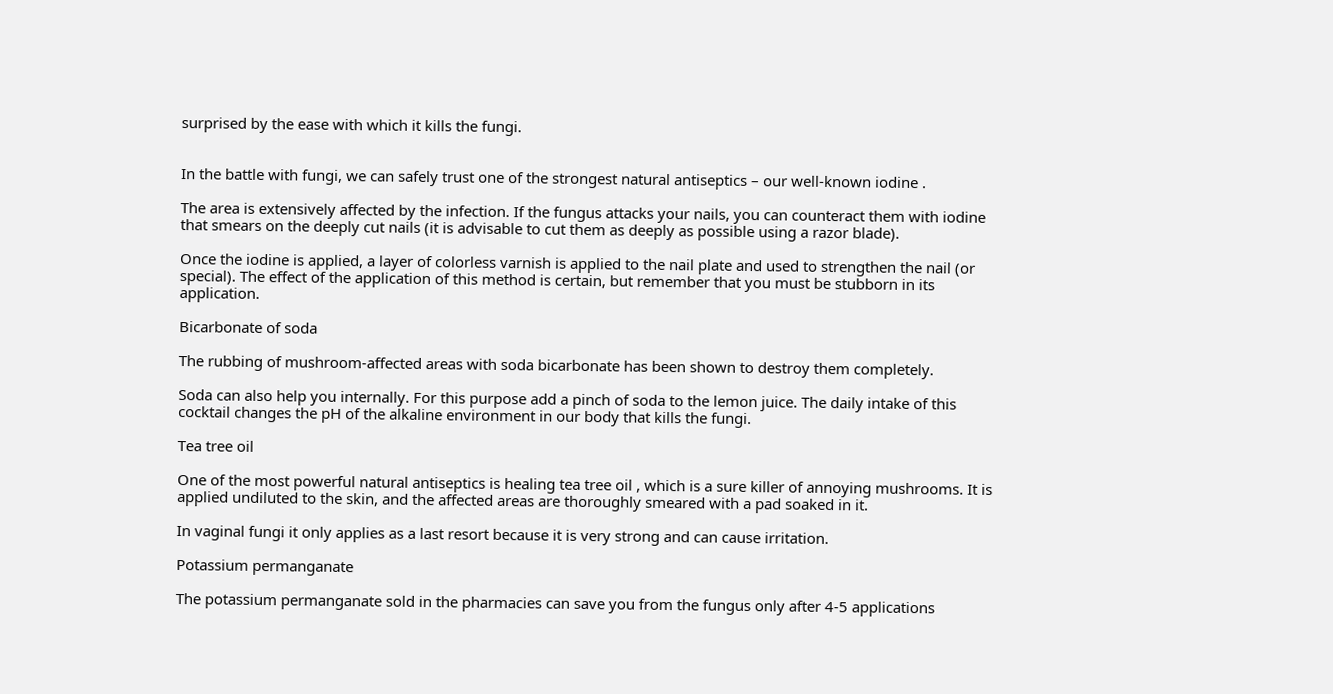surprised by the ease with which it kills the fungi.


In the battle with fungi, we can safely trust one of the strongest natural antiseptics – our well-known iodine .

The area is extensively affected by the infection. If the fungus attacks your nails, you can counteract them with iodine that smears on the deeply cut nails (it is advisable to cut them as deeply as possible using a razor blade).

Once the iodine is applied, a layer of colorless varnish is applied to the nail plate and used to strengthen the nail (or special). The effect of the application of this method is certain, but remember that you must be stubborn in its application.

Bicarbonate of soda

The rubbing of mushroom-affected areas with soda bicarbonate has been shown to destroy them completely.

Soda can also help you internally. For this purpose add a pinch of soda to the lemon juice. The daily intake of this cocktail changes the pH of the alkaline environment in our body that kills the fungi.

Tea tree oil

One of the most powerful natural antiseptics is healing tea tree oil , which is a sure killer of annoying mushrooms. It is applied undiluted to the skin, and the affected areas are thoroughly smeared with a pad soaked in it.

In vaginal fungi it only applies as a last resort because it is very strong and can cause irritation.

Potassium permanganate

The potassium permanganate sold in the pharmacies can save you from the fungus only after 4-5 applications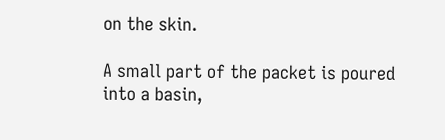on the skin.

A small part of the packet is poured into a basin,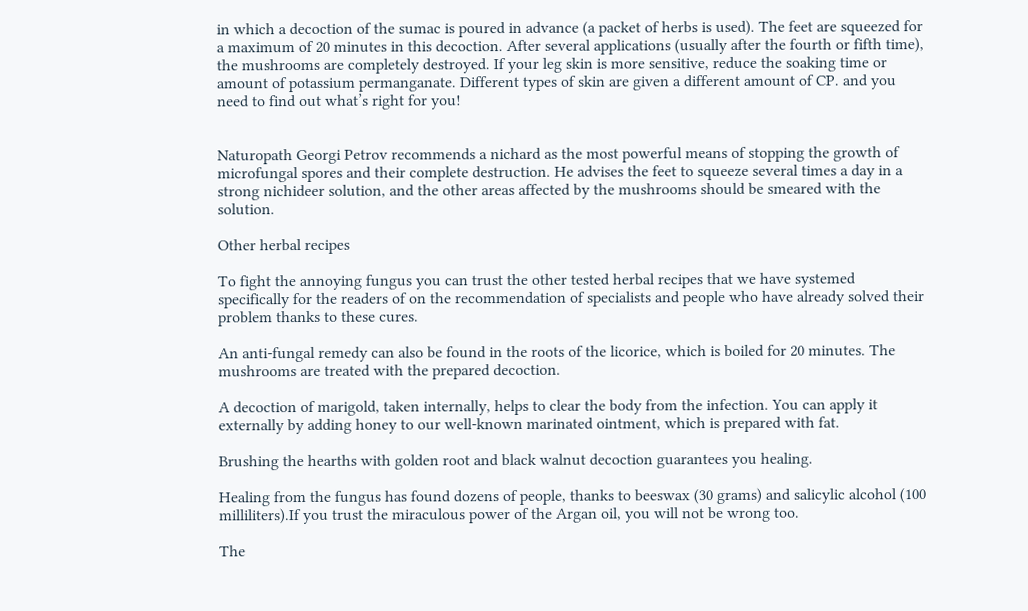in which a decoction of the sumac is poured in advance (a packet of herbs is used). The feet are squeezed for a maximum of 20 minutes in this decoction. After several applications (usually after the fourth or fifth time), the mushrooms are completely destroyed. If your leg skin is more sensitive, reduce the soaking time or amount of potassium permanganate. Different types of skin are given a different amount of CP. and you need to find out what’s right for you!


Naturopath Georgi Petrov recommends a nichard as the most powerful means of stopping the growth of microfungal spores and their complete destruction. He advises the feet to squeeze several times a day in a strong nichideer solution, and the other areas affected by the mushrooms should be smeared with the solution.

Other herbal recipes

To fight the annoying fungus you can trust the other tested herbal recipes that we have systemed specifically for the readers of on the recommendation of specialists and people who have already solved their problem thanks to these cures.

An anti-fungal remedy can also be found in the roots of the licorice, which is boiled for 20 minutes. The mushrooms are treated with the prepared decoction.

A decoction of marigold, taken internally, helps to clear the body from the infection. You can apply it externally by adding honey to our well-known marinated ointment, which is prepared with fat.

Brushing the hearths with golden root and black walnut decoction guarantees you healing.

Healing from the fungus has found dozens of people, thanks to beeswax (30 grams) and salicylic alcohol (100 milliliters).If you trust the miraculous power of the Argan oil, you will not be wrong too.

The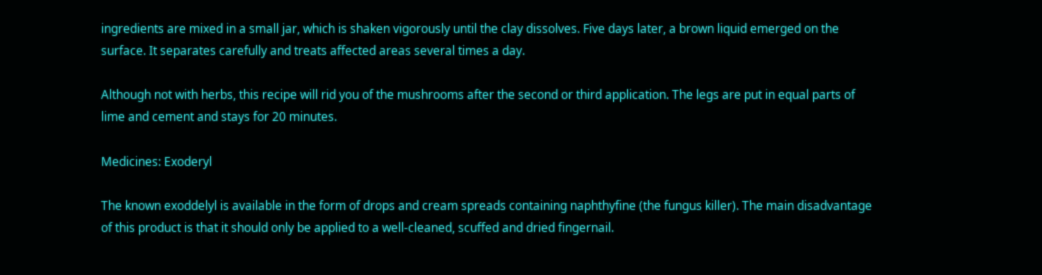ingredients are mixed in a small jar, which is shaken vigorously until the clay dissolves. Five days later, a brown liquid emerged on the surface. It separates carefully and treats affected areas several times a day.

Although not with herbs, this recipe will rid you of the mushrooms after the second or third application. The legs are put in equal parts of lime and cement and stays for 20 minutes.

Medicines: Exoderyl

The known exoddelyl is available in the form of drops and cream spreads containing naphthyfine (the fungus killer). The main disadvantage of this product is that it should only be applied to a well-cleaned, scuffed and dried fingernail.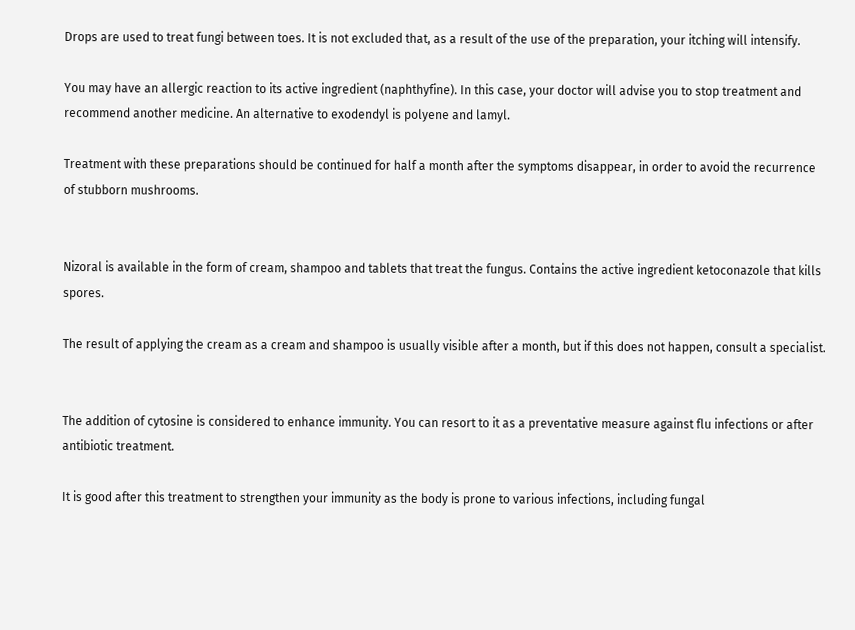Drops are used to treat fungi between toes. It is not excluded that, as a result of the use of the preparation, your itching will intensify.

You may have an allergic reaction to its active ingredient (naphthyfine). In this case, your doctor will advise you to stop treatment and recommend another medicine. An alternative to exodendyl is polyene and lamyl.

Treatment with these preparations should be continued for half a month after the symptoms disappear, in order to avoid the recurrence of stubborn mushrooms.


Nizoral is available in the form of cream, shampoo and tablets that treat the fungus. Contains the active ingredient ketoconazole that kills spores.

The result of applying the cream as a cream and shampoo is usually visible after a month, but if this does not happen, consult a specialist.


The addition of cytosine is considered to enhance immunity. You can resort to it as a preventative measure against flu infections or after antibiotic treatment.

It is good after this treatment to strengthen your immunity as the body is prone to various infections, including fungal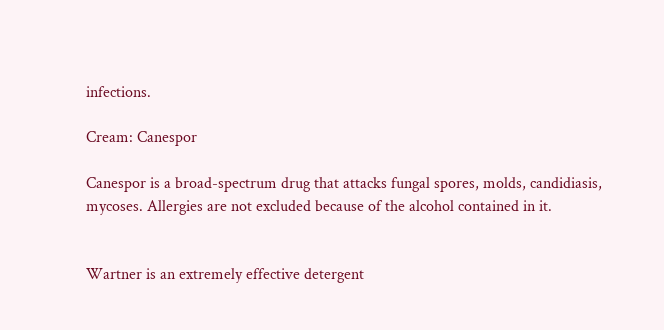infections.

Cream: Canespor

Canespor is a broad-spectrum drug that attacks fungal spores, molds, candidiasis, mycoses. Allergies are not excluded because of the alcohol contained in it.


Wartner is an extremely effective detergent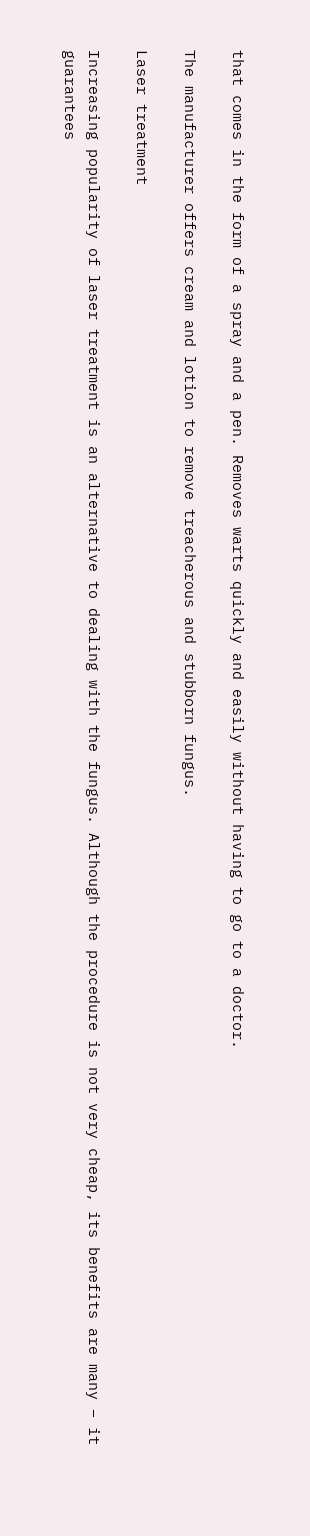that comes in the form of a spray and a pen. Removes warts quickly and easily without having to go to a doctor.

The manufacturer offers cream and lotion to remove treacherous and stubborn fungus.

Laser treatment

Increasing popularity of laser treatment is an alternative to dealing with the fungus. Although the procedure is not very cheap, its benefits are many – it guarantees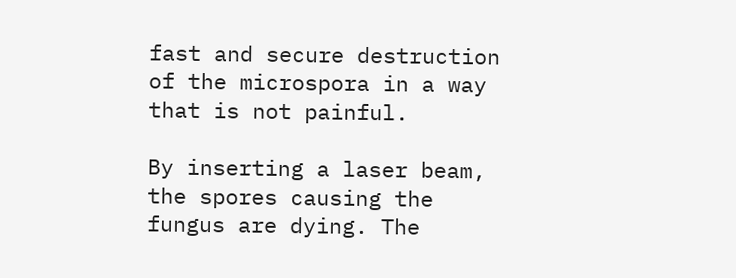fast and secure destruction of the microspora in a way that is not painful.

By inserting a laser beam, the spores causing the fungus are dying. The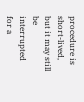procedure is short-lived, but it may still be interrupted for a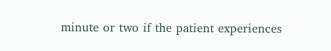minute or two if the patient experiences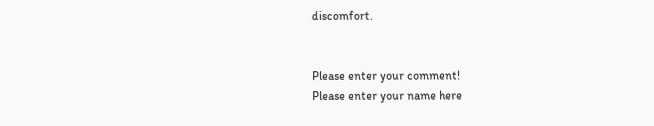discomfort.


Please enter your comment!
Please enter your name here